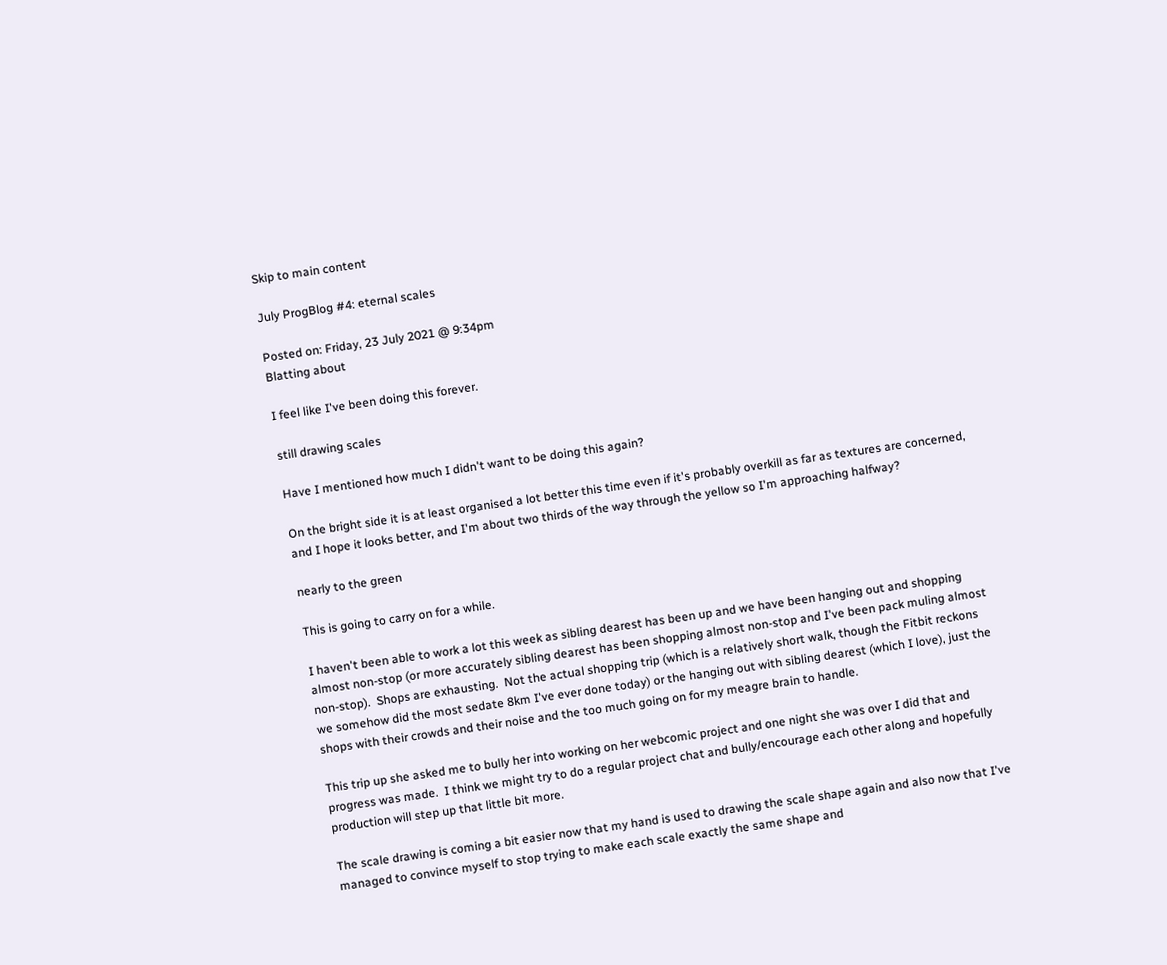Skip to main content

July ProgBlog #4: eternal scales

Posted on: Friday, 23 July 2021 @ 9:34pm
Blatting about

I feel like I've been doing this forever.

still drawing scales

Have I mentioned how much I didn't want to be doing this again?

On the bright side it is at least organised a lot better this time even if it's probably overkill as far as textures are concerned, and I hope it looks better, and I'm about two thirds of the way through the yellow so I'm approaching halfway?

nearly to the green

This is going to carry on for a while.

I haven't been able to work a lot this week as sibling dearest has been up and we have been hanging out and shopping almost non-stop (or more accurately sibling dearest has been shopping almost non-stop and I've been pack muling almost non-stop).  Shops are exhausting.  Not the actual shopping trip (which is a relatively short walk, though the Fitbit reckons we somehow did the most sedate 8km I've ever done today) or the hanging out with sibling dearest (which I love), just the shops with their crowds and their noise and the too much going on for my meagre brain to handle.

This trip up she asked me to bully her into working on her webcomic project and one night she was over I did that and progress was made.  I think we might try to do a regular project chat and bully/encourage each other along and hopefully production will step up that little bit more.

The scale drawing is coming a bit easier now that my hand is used to drawing the scale shape again and also now that I've managed to convince myself to stop trying to make each scale exactly the same shape and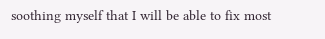soothing myself that I will be able to fix most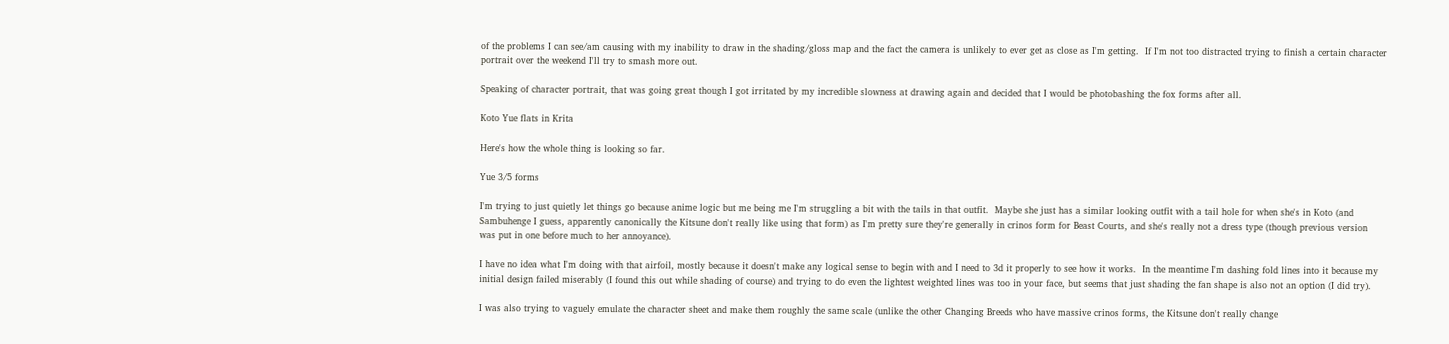of the problems I can see/am causing with my inability to draw in the shading/gloss map and the fact the camera is unlikely to ever get as close as I'm getting.  If I'm not too distracted trying to finish a certain character portrait over the weekend I'll try to smash more out.

Speaking of character portrait, that was going great though I got irritated by my incredible slowness at drawing again and decided that I would be photobashing the fox forms after all.

Koto Yue flats in Krita

Here's how the whole thing is looking so far.

Yue 3/5 forms

I'm trying to just quietly let things go because anime logic but me being me I'm struggling a bit with the tails in that outfit.  Maybe she just has a similar looking outfit with a tail hole for when she's in Koto (and Sambuhenge I guess, apparently canonically the Kitsune don't really like using that form) as I'm pretty sure they're generally in crinos form for Beast Courts, and she's really not a dress type (though previous version was put in one before much to her annoyance).

I have no idea what I'm doing with that airfoil, mostly because it doesn't make any logical sense to begin with and I need to 3d it properly to see how it works.  In the meantime I'm dashing fold lines into it because my initial design failed miserably (I found this out while shading of course) and trying to do even the lightest weighted lines was too in your face, but seems that just shading the fan shape is also not an option (I did try).

I was also trying to vaguely emulate the character sheet and make them roughly the same scale (unlike the other Changing Breeds who have massive crinos forms, the Kitsune don't really change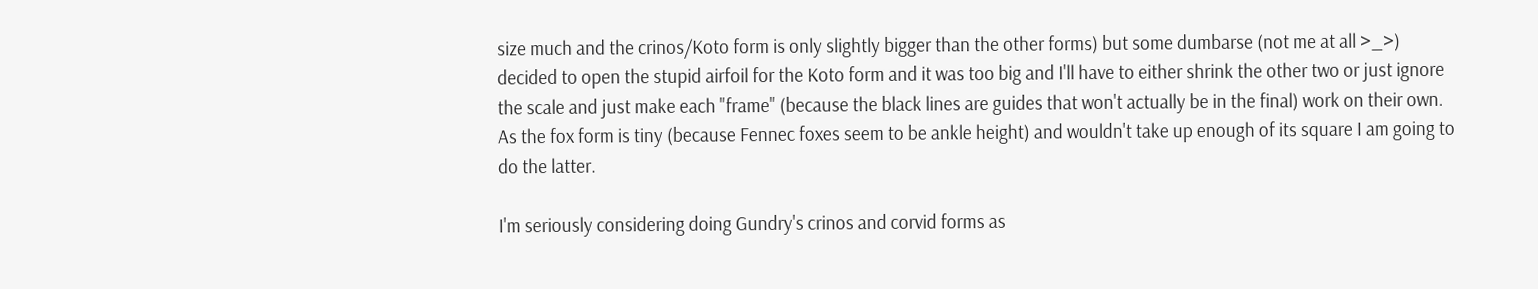size much and the crinos/Koto form is only slightly bigger than the other forms) but some dumbarse (not me at all >_>) decided to open the stupid airfoil for the Koto form and it was too big and I'll have to either shrink the other two or just ignore the scale and just make each "frame" (because the black lines are guides that won't actually be in the final) work on their own.  As the fox form is tiny (because Fennec foxes seem to be ankle height) and wouldn't take up enough of its square I am going to do the latter.

I'm seriously considering doing Gundry's crinos and corvid forms as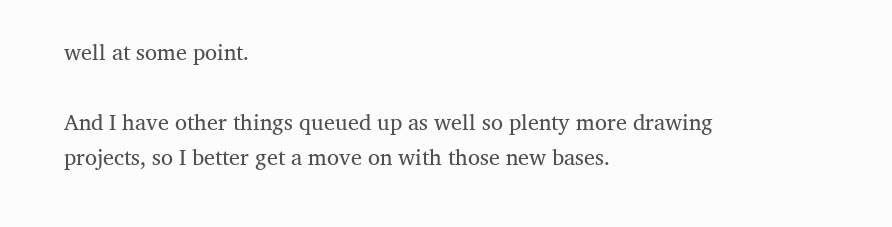well at some point.

And I have other things queued up as well so plenty more drawing projects, so I better get a move on with those new bases.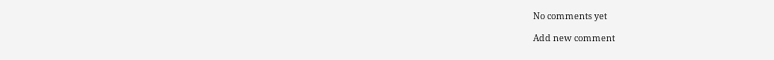No comments yet

Add new comment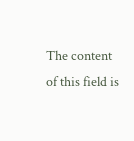The content of this field is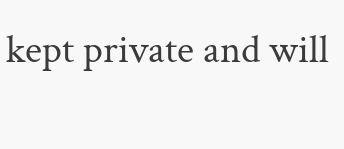kept private and will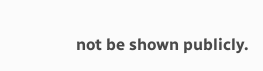not be shown publicly.